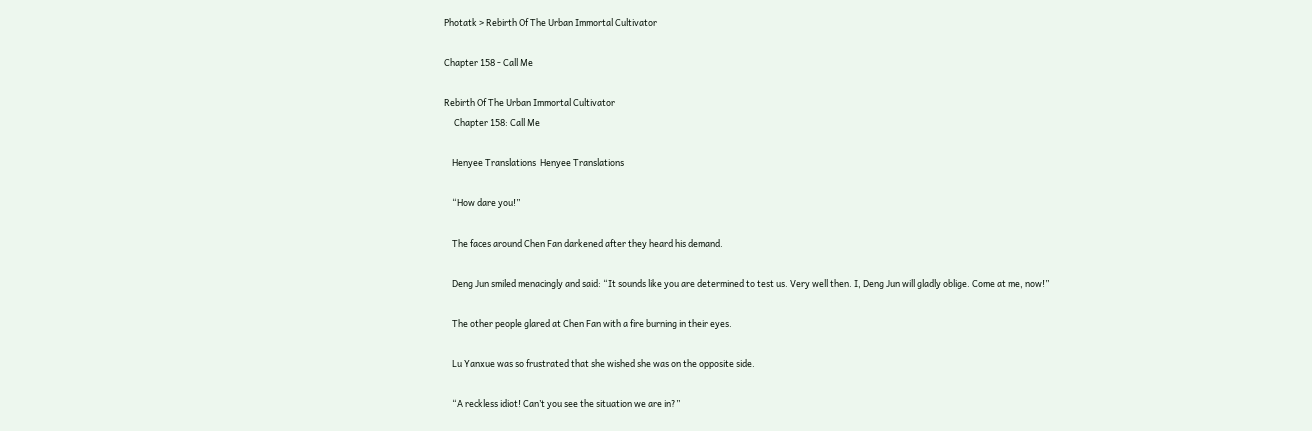Photatk > Rebirth Of The Urban Immortal Cultivator

Chapter 158 - Call Me

Rebirth Of The Urban Immortal Cultivator
     Chapter 158: Call Me

    Henyee Translations  Henyee Translations

    “How dare you!”

    The faces around Chen Fan darkened after they heard his demand.

    Deng Jun smiled menacingly and said: “It sounds like you are determined to test us. Very well then. I, Deng Jun will gladly oblige. Come at me, now!”

    The other people glared at Chen Fan with a fire burning in their eyes.

    Lu Yanxue was so frustrated that she wished she was on the opposite side.

    “A reckless idiot! Can’t you see the situation we are in?”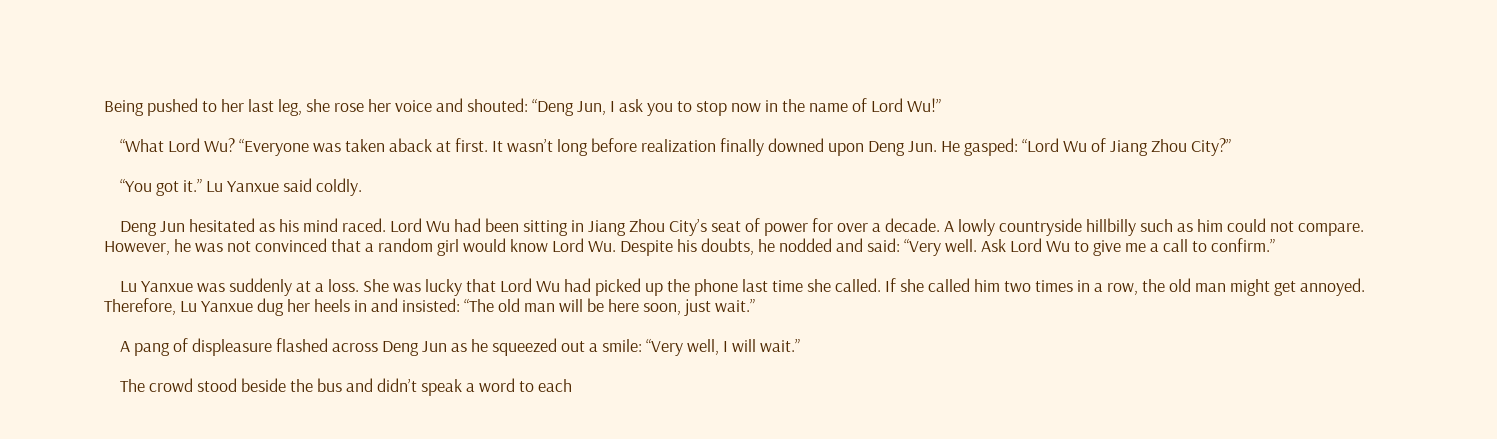Being pushed to her last leg, she rose her voice and shouted: “Deng Jun, I ask you to stop now in the name of Lord Wu!”

    “What Lord Wu? “Everyone was taken aback at first. It wasn’t long before realization finally downed upon Deng Jun. He gasped: “Lord Wu of Jiang Zhou City?”

    “You got it.” Lu Yanxue said coldly.

    Deng Jun hesitated as his mind raced. Lord Wu had been sitting in Jiang Zhou City’s seat of power for over a decade. A lowly countryside hillbilly such as him could not compare. However, he was not convinced that a random girl would know Lord Wu. Despite his doubts, he nodded and said: “Very well. Ask Lord Wu to give me a call to confirm.”

    Lu Yanxue was suddenly at a loss. She was lucky that Lord Wu had picked up the phone last time she called. If she called him two times in a row, the old man might get annoyed. Therefore, Lu Yanxue dug her heels in and insisted: “The old man will be here soon, just wait.”

    A pang of displeasure flashed across Deng Jun as he squeezed out a smile: “Very well, I will wait.”

    The crowd stood beside the bus and didn’t speak a word to each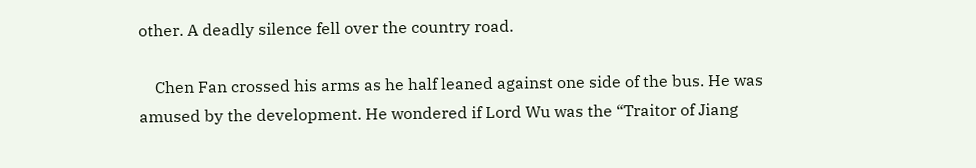other. A deadly silence fell over the country road.

    Chen Fan crossed his arms as he half leaned against one side of the bus. He was amused by the development. He wondered if Lord Wu was the “Traitor of Jiang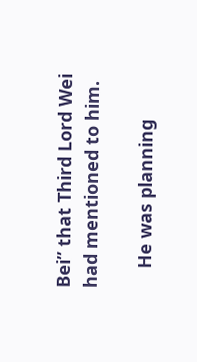Bei” that Third Lord Wei had mentioned to him.

    He was planning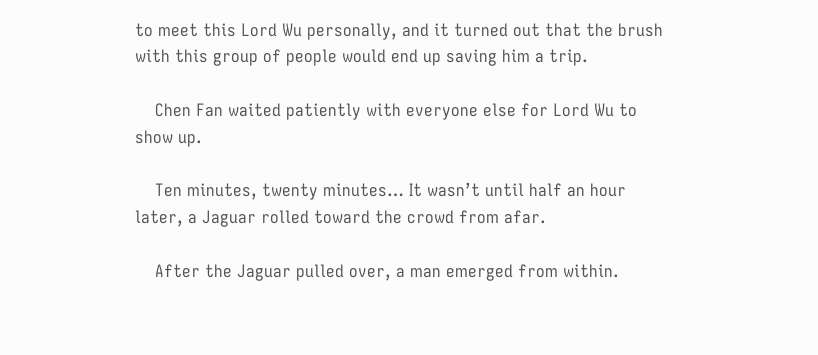to meet this Lord Wu personally, and it turned out that the brush with this group of people would end up saving him a trip.

    Chen Fan waited patiently with everyone else for Lord Wu to show up.

    Ten minutes, twenty minutes… It wasn’t until half an hour later, a Jaguar rolled toward the crowd from afar.

    After the Jaguar pulled over, a man emerged from within.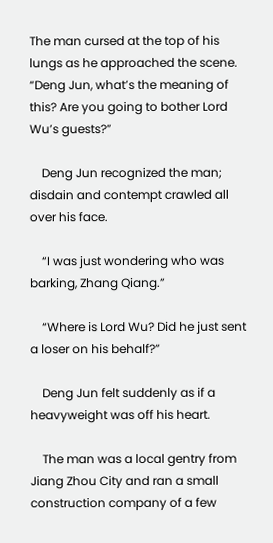The man cursed at the top of his lungs as he approached the scene. “Deng Jun, what’s the meaning of this? Are you going to bother Lord Wu’s guests?”

    Deng Jun recognized the man; disdain and contempt crawled all over his face.

    “I was just wondering who was barking, Zhang Qiang.”

    “Where is Lord Wu? Did he just sent a loser on his behalf?”

    Deng Jun felt suddenly as if a heavyweight was off his heart.

    The man was a local gentry from Jiang Zhou City and ran a small construction company of a few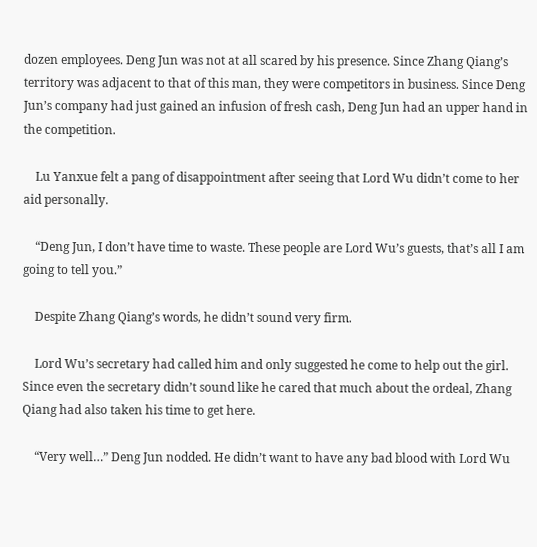dozen employees. Deng Jun was not at all scared by his presence. Since Zhang Qiang’s territory was adjacent to that of this man, they were competitors in business. Since Deng Jun’s company had just gained an infusion of fresh cash, Deng Jun had an upper hand in the competition.

    Lu Yanxue felt a pang of disappointment after seeing that Lord Wu didn’t come to her aid personally.

    “Deng Jun, I don’t have time to waste. These people are Lord Wu’s guests, that’s all I am going to tell you.”

    Despite Zhang Qiang’s words, he didn’t sound very firm.

    Lord Wu’s secretary had called him and only suggested he come to help out the girl. Since even the secretary didn’t sound like he cared that much about the ordeal, Zhang Qiang had also taken his time to get here.

    “Very well…” Deng Jun nodded. He didn’t want to have any bad blood with Lord Wu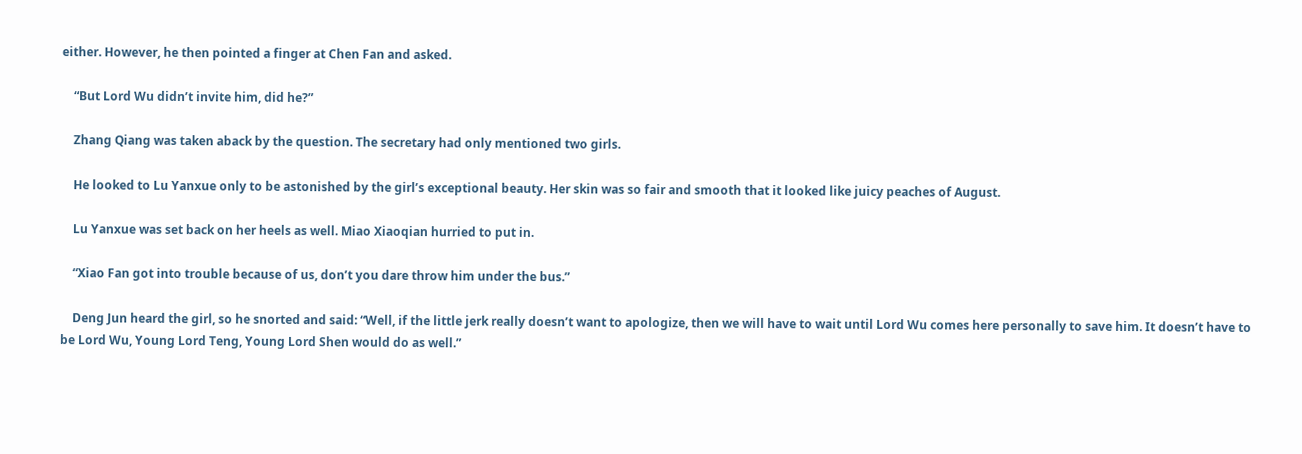either. However, he then pointed a finger at Chen Fan and asked.

    “But Lord Wu didn’t invite him, did he?”

    Zhang Qiang was taken aback by the question. The secretary had only mentioned two girls.

    He looked to Lu Yanxue only to be astonished by the girl’s exceptional beauty. Her skin was so fair and smooth that it looked like juicy peaches of August.

    Lu Yanxue was set back on her heels as well. Miao Xiaoqian hurried to put in.

    “Xiao Fan got into trouble because of us, don’t you dare throw him under the bus.”

    Deng Jun heard the girl, so he snorted and said: “Well, if the little jerk really doesn’t want to apologize, then we will have to wait until Lord Wu comes here personally to save him. It doesn’t have to be Lord Wu, Young Lord Teng, Young Lord Shen would do as well.”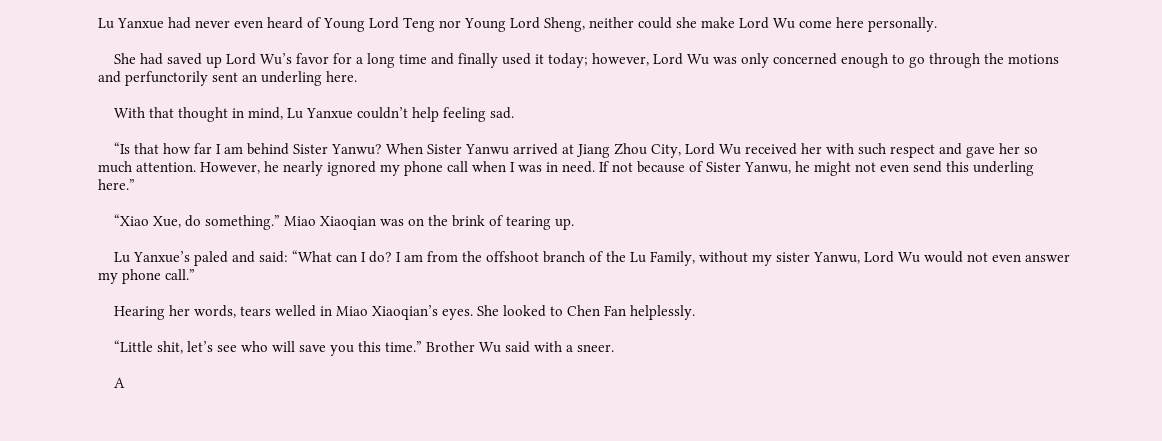Lu Yanxue had never even heard of Young Lord Teng nor Young Lord Sheng, neither could she make Lord Wu come here personally.

    She had saved up Lord Wu’s favor for a long time and finally used it today; however, Lord Wu was only concerned enough to go through the motions and perfunctorily sent an underling here.

    With that thought in mind, Lu Yanxue couldn’t help feeling sad.

    “Is that how far I am behind Sister Yanwu? When Sister Yanwu arrived at Jiang Zhou City, Lord Wu received her with such respect and gave her so much attention. However, he nearly ignored my phone call when I was in need. If not because of Sister Yanwu, he might not even send this underling here.”

    “Xiao Xue, do something.” Miao Xiaoqian was on the brink of tearing up.

    Lu Yanxue’s paled and said: “What can I do? I am from the offshoot branch of the Lu Family, without my sister Yanwu, Lord Wu would not even answer my phone call.”

    Hearing her words, tears welled in Miao Xiaoqian’s eyes. She looked to Chen Fan helplessly.

    “Little shit, let’s see who will save you this time.” Brother Wu said with a sneer.

    A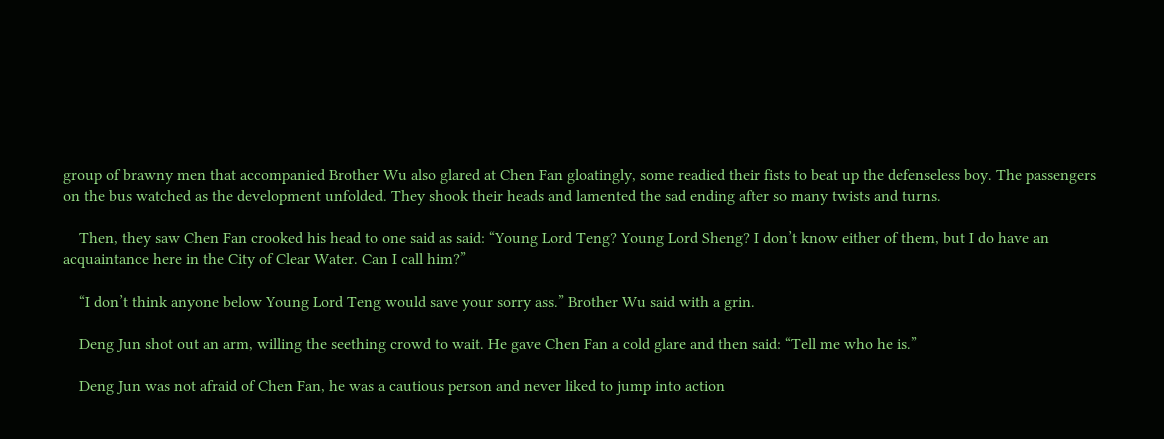group of brawny men that accompanied Brother Wu also glared at Chen Fan gloatingly, some readied their fists to beat up the defenseless boy. The passengers on the bus watched as the development unfolded. They shook their heads and lamented the sad ending after so many twists and turns.

    Then, they saw Chen Fan crooked his head to one said as said: “Young Lord Teng? Young Lord Sheng? I don’t know either of them, but I do have an acquaintance here in the City of Clear Water. Can I call him?”

    “I don’t think anyone below Young Lord Teng would save your sorry ass.” Brother Wu said with a grin.

    Deng Jun shot out an arm, willing the seething crowd to wait. He gave Chen Fan a cold glare and then said: “Tell me who he is.”

    Deng Jun was not afraid of Chen Fan, he was a cautious person and never liked to jump into action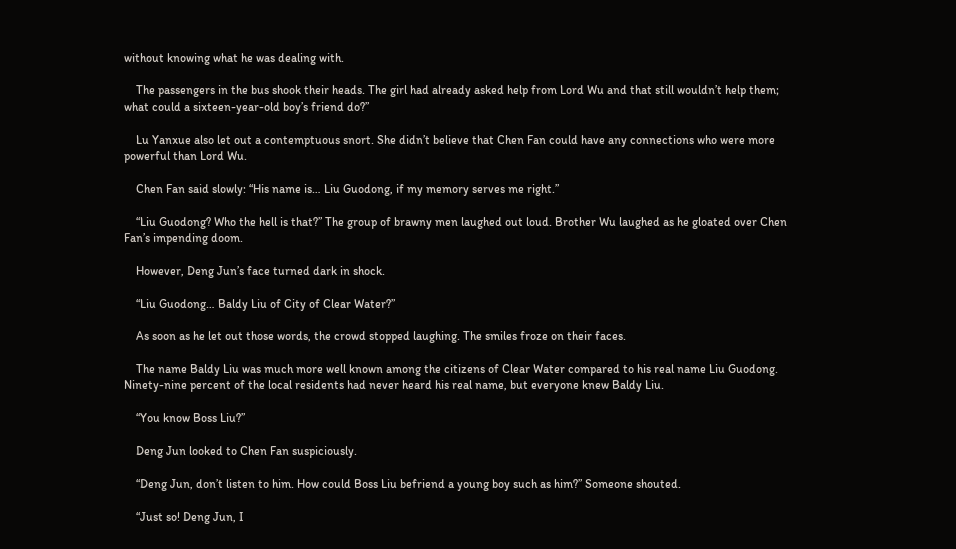without knowing what he was dealing with.

    The passengers in the bus shook their heads. The girl had already asked help from Lord Wu and that still wouldn’t help them; what could a sixteen-year-old boy’s friend do?”

    Lu Yanxue also let out a contemptuous snort. She didn’t believe that Chen Fan could have any connections who were more powerful than Lord Wu.

    Chen Fan said slowly: “His name is… Liu Guodong, if my memory serves me right.”

    “Liu Guodong? Who the hell is that?” The group of brawny men laughed out loud. Brother Wu laughed as he gloated over Chen Fan’s impending doom.

    However, Deng Jun’s face turned dark in shock.

    “Liu Guodong… Baldy Liu of City of Clear Water?”

    As soon as he let out those words, the crowd stopped laughing. The smiles froze on their faces.

    The name Baldy Liu was much more well known among the citizens of Clear Water compared to his real name Liu Guodong. Ninety-nine percent of the local residents had never heard his real name, but everyone knew Baldy Liu.

    “You know Boss Liu?”

    Deng Jun looked to Chen Fan suspiciously.

    “Deng Jun, don’t listen to him. How could Boss Liu befriend a young boy such as him?” Someone shouted.

    “Just so! Deng Jun, I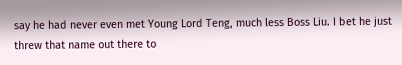say he had never even met Young Lord Teng, much less Boss Liu. I bet he just threw that name out there to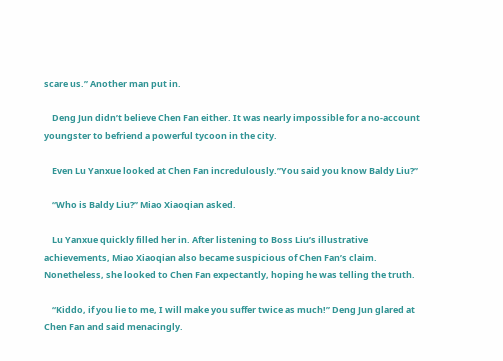scare us.” Another man put in.

    Deng Jun didn’t believe Chen Fan either. It was nearly impossible for a no-account youngster to befriend a powerful tycoon in the city.

    Even Lu Yanxue looked at Chen Fan incredulously.”You said you know Baldy Liu?”

    “Who is Baldy Liu?” Miao Xiaoqian asked.

    Lu Yanxue quickly filled her in. After listening to Boss Liu’s illustrative achievements, Miao Xiaoqian also became suspicious of Chen Fan’s claim. Nonetheless, she looked to Chen Fan expectantly, hoping he was telling the truth.

    “Kiddo, if you lie to me, I will make you suffer twice as much!” Deng Jun glared at Chen Fan and said menacingly.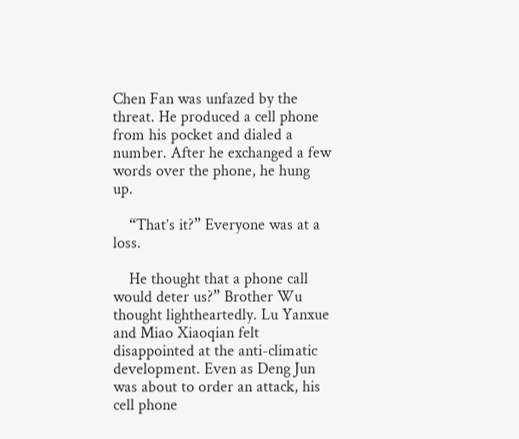Chen Fan was unfazed by the threat. He produced a cell phone from his pocket and dialed a number. After he exchanged a few words over the phone, he hung up.

    “That’s it?” Everyone was at a loss.

    He thought that a phone call would deter us?” Brother Wu thought lightheartedly. Lu Yanxue and Miao Xiaoqian felt disappointed at the anti-climatic development. Even as Deng Jun was about to order an attack, his cell phone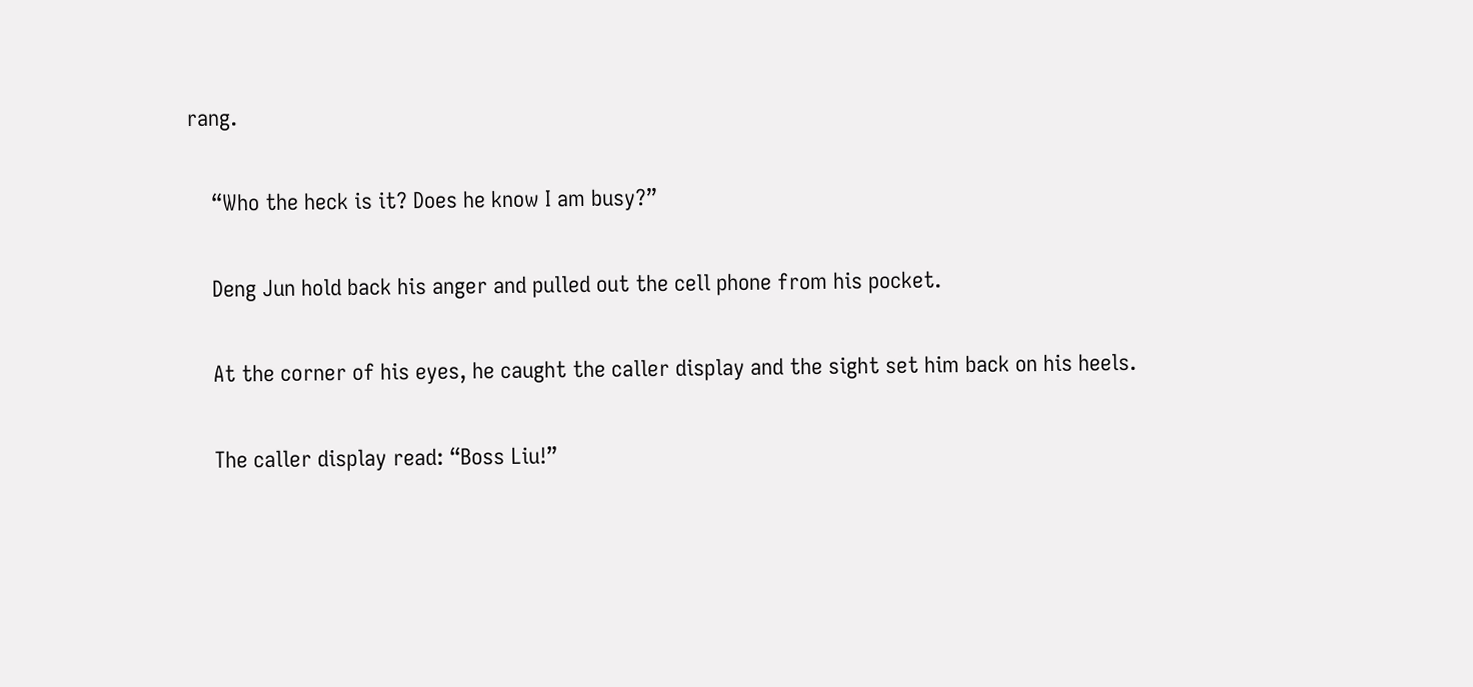rang.

    “Who the heck is it? Does he know I am busy?”

    Deng Jun hold back his anger and pulled out the cell phone from his pocket.

    At the corner of his eyes, he caught the caller display and the sight set him back on his heels.

    The caller display read: “Boss Liu!”